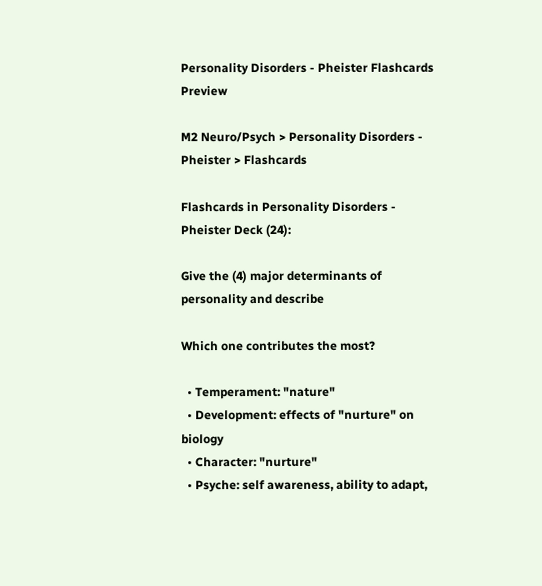Personality Disorders - Pheister Flashcards Preview

M2 Neuro/Psych > Personality Disorders - Pheister > Flashcards

Flashcards in Personality Disorders - Pheister Deck (24):

Give the (4) major determinants of personality and describe

Which one contributes the most?

  • Temperament: "nature"
  • Development: effects of "nurture" on biology
  • Character: "nurture"
  • Psyche: self awareness, ability to adapt,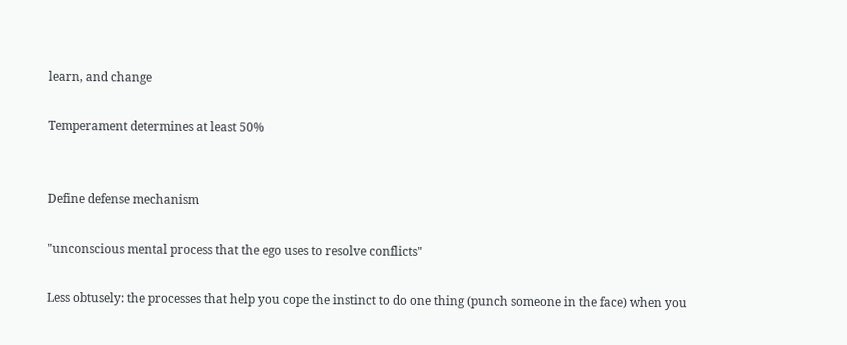learn, and change

Temperament determines at least 50%


Define defense mechanism

"unconscious mental process that the ego uses to resolve conflicts"

Less obtusely: the processes that help you cope the instinct to do one thing (punch someone in the face) when you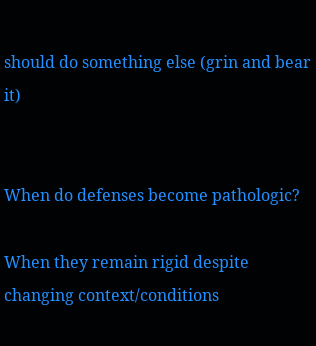should do something else (grin and bear it)


When do defenses become pathologic?

When they remain rigid despite changing context/conditions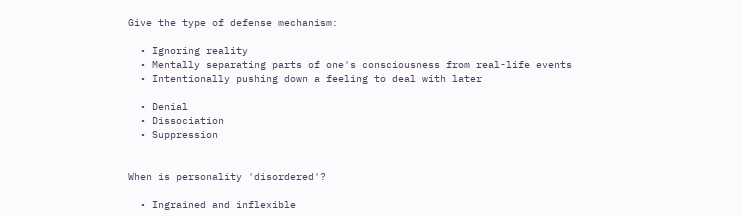Give the type of defense mechanism:

  • Ignoring reality
  • Mentally separating parts of one's consciousness from real-life events
  • Intentionally pushing down a feeling to deal with later

  • Denial
  • Dissociation
  • Suppression


When is personality 'disordered'?

  • Ingrained and inflexible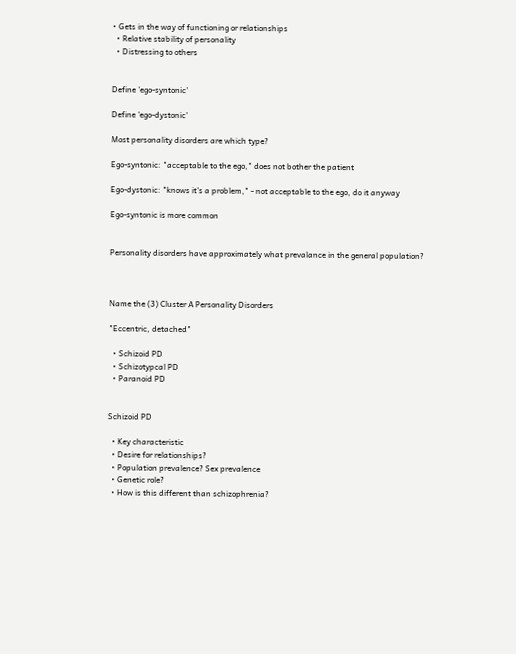• Gets in the way of functioning or relationships
  • Relative stability of personality
  • Distressing to others


Define 'ego-syntonic'

Define 'ego-dystonic'

Most personality disorders are which type?

Ego-syntonic: "acceptable to the ego," does not bother the patient

Ego-dystonic: "knows it's a problem," - not acceptable to the ego, do it anyway

Ego-syntonic is more common


Personality disorders have approximately what prevalance in the general population?



Name the (3) Cluster A Personality Disorders

"Eccentric, detached"

  • Schizoid PD
  • Schizotypcal PD
  • Paranoid PD


Schizoid PD

  • Key characteristic
  • Desire for relationships?
  • Population prevalence? Sex prevalence
  • Genetic role?
  • How is this different than schizophrenia?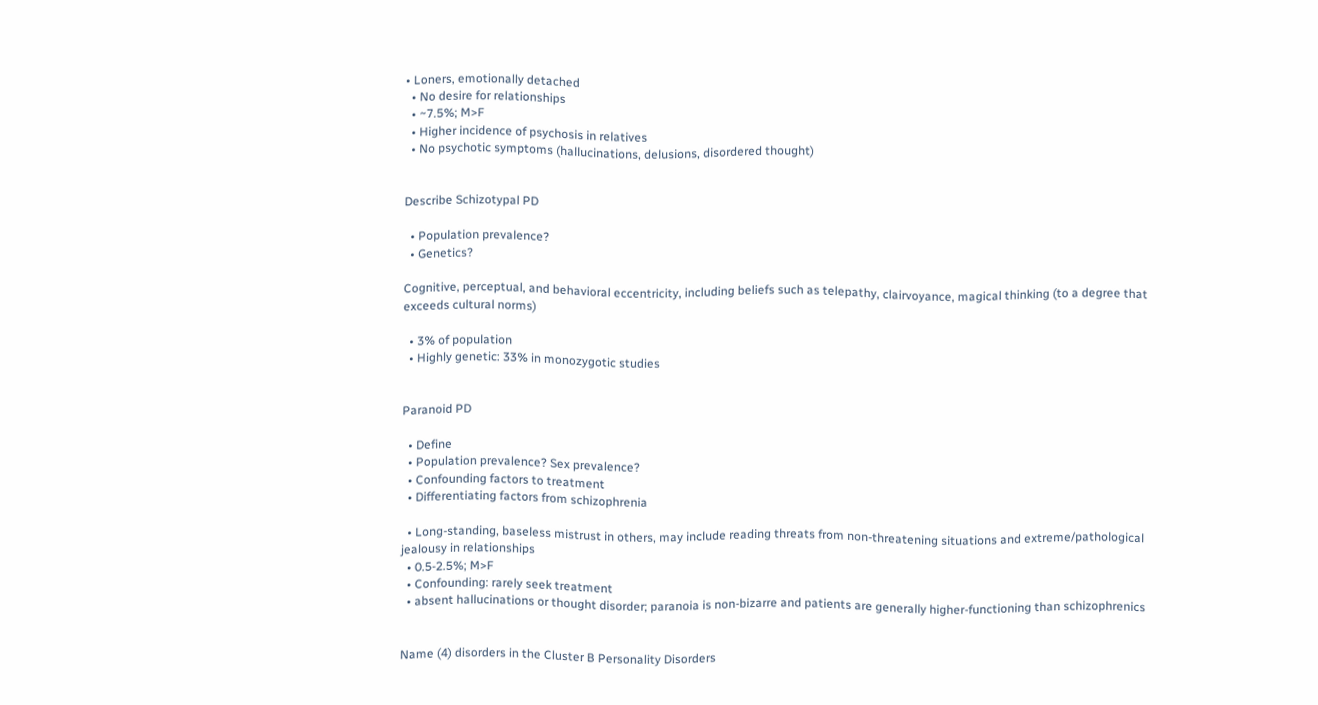• Loners, emotionally detached
  • No desire for relationships
  • ~7.5%; M>F
  • Higher incidence of psychosis in relatives
  • No psychotic symptoms (hallucinations, delusions, disordered thought)


Describe Schizotypal PD

  • Population prevalence?
  • Genetics?

Cognitive, perceptual, and behavioral eccentricity, including beliefs such as telepathy, clairvoyance, magical thinking (to a degree that exceeds cultural norms)

  • 3% of population
  • Highly genetic: 33% in monozygotic studies


Paranoid PD

  • Define
  • Population prevalence? Sex prevalence?
  • Confounding factors to treatment
  • Differentiating factors from schizophrenia

  • Long-standing, baseless mistrust in others, may include reading threats from non-threatening situations and extreme/pathological jealousy in relationships
  • 0.5-2.5%; M>F
  • Confounding: rarely seek treatment
  • absent hallucinations or thought disorder; paranoia is non-bizarre and patients are generally higher-functioning than schizophrenics


Name (4) disorders in the Cluster B Personality Disorders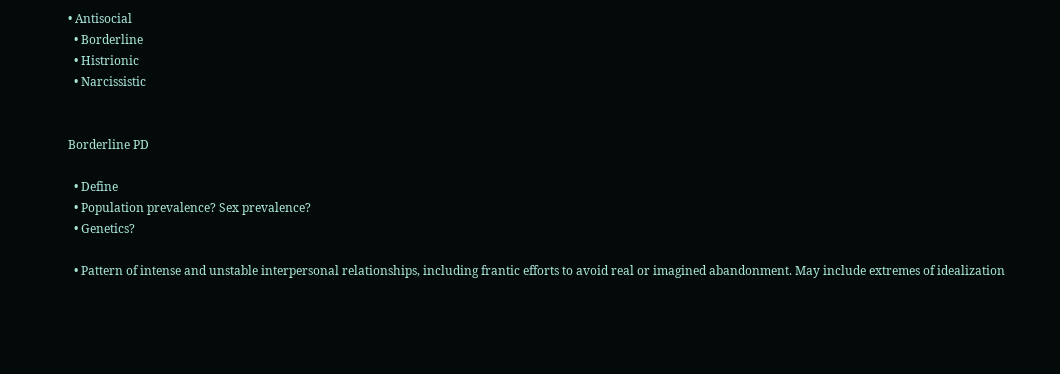• Antisocial
  • Borderline
  • Histrionic
  • Narcissistic


Borderline PD

  • Define
  • Population prevalence? Sex prevalence?
  • Genetics?

  • Pattern of intense and unstable interpersonal relationships, including frantic efforts to avoid real or imagined abandonment. May include extremes of idealization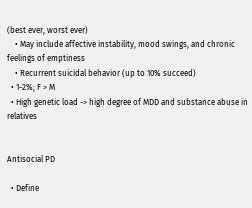(best ever, worst ever)
    • May include affective instability, mood swings, and chronic feelings of emptiness
    • Recurrent suicidal behavior (up to 10% succeed)
  • 1-2%; F > M
  • High genetic load -> high degree of MDD and substance abuse in relatives


Antisocial PD

  • Define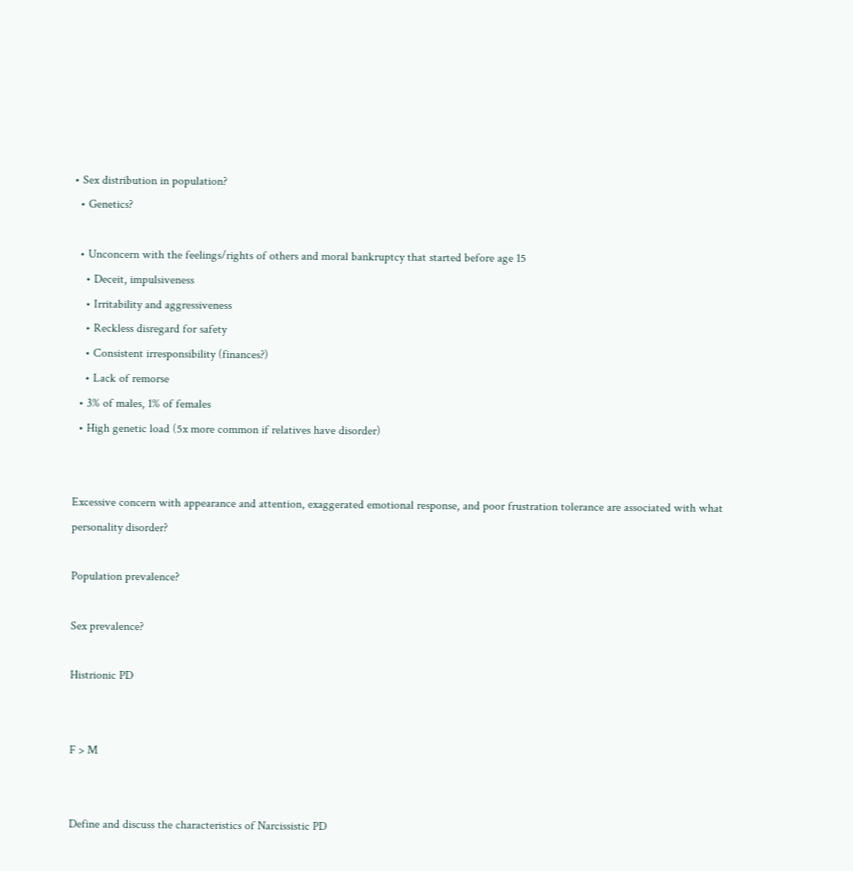• Sex distribution in population?
  • Genetics?

  • Unconcern with the feelings/rights of others and moral bankruptcy that started before age 15
    • Deceit, impulsiveness
    • Irritability and aggressiveness
    • Reckless disregard for safety
    • Consistent irresponsibility (finances?)
    • Lack of remorse
  • 3% of males, 1% of females
  • High genetic load (5x more common if relatives have disorder)


Excessive concern with appearance and attention, exaggerated emotional response, and poor frustration tolerance are associated with what personality disorder?

Population prevalence?

Sex prevalence?

Histrionic PD


F > M


Define and discuss the characteristics of Narcissistic PD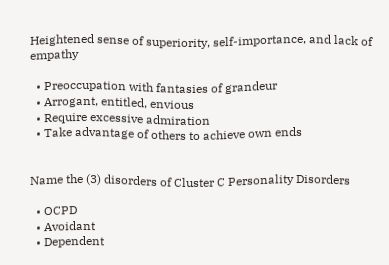Heightened sense of superiority, self-importance, and lack of empathy

  • Preoccupation with fantasies of grandeur
  • Arrogant, entitled, envious
  • Require excessive admiration
  • Take advantage of others to achieve own ends


Name the (3) disorders of Cluster C Personality Disorders

  • OCPD
  • Avoidant
  • Dependent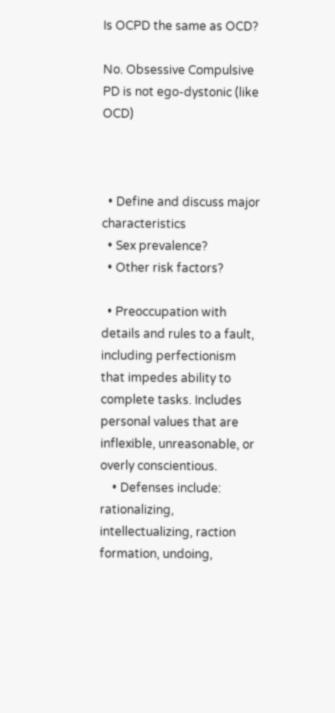Is OCPD the same as OCD?

No. Obsessive Compulsive PD is not ego-dystonic (like OCD)



  • Define and discuss major characteristics
  • Sex prevalence?
  • Other risk factors?

  • Preoccupation with details and rules to a fault, including perfectionism that impedes ability to complete tasks. Includes personal values that are inflexible, unreasonable, or overly conscientious.
    • Defenses include: rationalizing, intellectualizing, raction formation, undoing,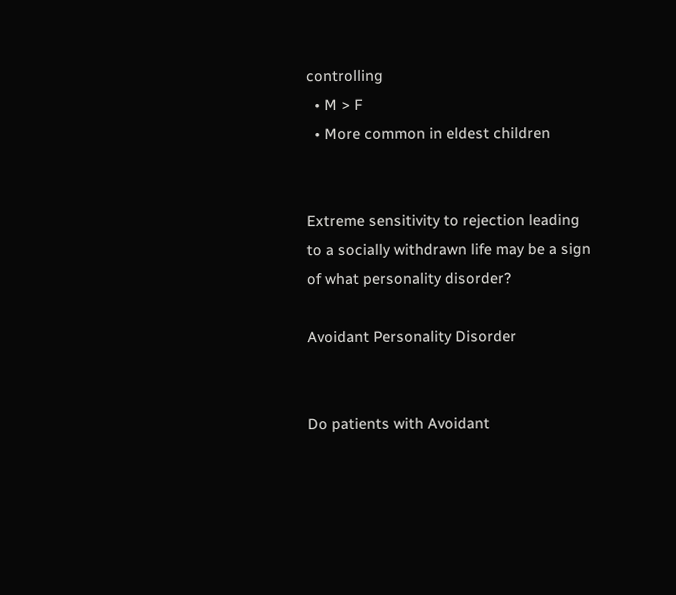controlling
  • M > F
  • More common in eldest children


Extreme sensitivity to rejection leading to a socially withdrawn life may be a sign of what personality disorder?

Avoidant Personality Disorder


Do patients with Avoidant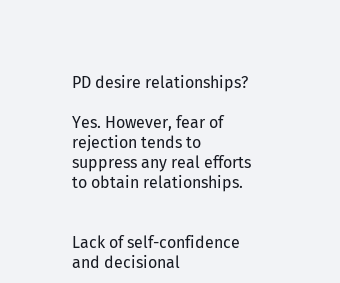PD desire relationships?

Yes. However, fear of rejection tends to suppress any real efforts to obtain relationships.


Lack of self-confidence and decisional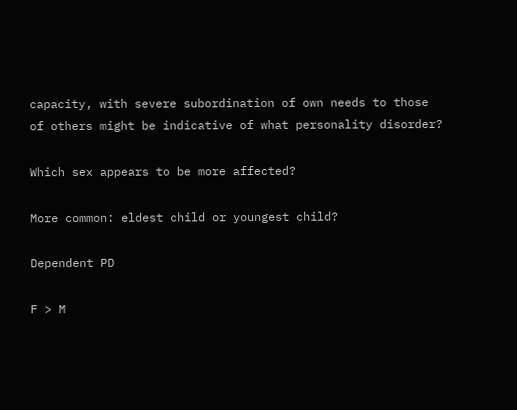capacity, with severe subordination of own needs to those of others might be indicative of what personality disorder?

Which sex appears to be more affected?

More common: eldest child or youngest child?

Dependent PD

F > M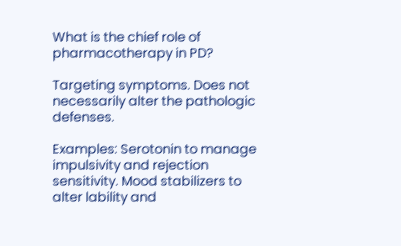What is the chief role of pharmacotherapy in PD?

Targeting symptoms. Does not necessarily alter the pathologic defenses.

Examples: Serotonin to manage impulsivity and rejection sensitivity. Mood stabilizers to alter lability and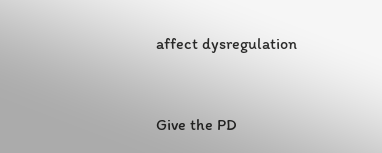affect dysregulation


Give the PD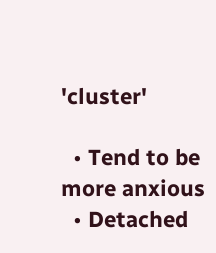'cluster'

  • Tend to be more anxious
  • Detached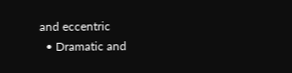and eccentric
  • Dramatic and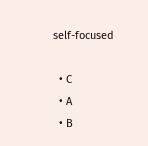self-focused

  • C
  • A
  • B